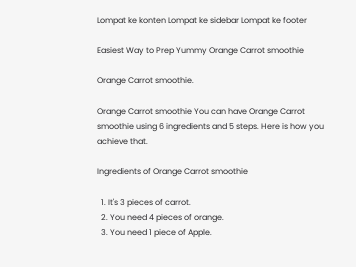Lompat ke konten Lompat ke sidebar Lompat ke footer

Easiest Way to Prep Yummy Orange Carrot smoothie

Orange Carrot smoothie.

Orange Carrot smoothie You can have Orange Carrot smoothie using 6 ingredients and 5 steps. Here is how you achieve that.

Ingredients of Orange Carrot smoothie

  1. It's 3 pieces of carrot.
  2. You need 4 pieces of orange.
  3. You need 1 piece of Apple.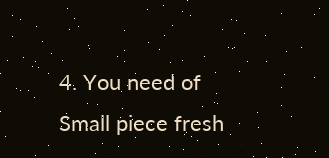4. You need of Small piece fresh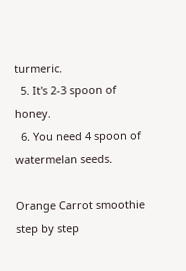turmeric.
  5. It's 2-3 spoon of honey.
  6. You need 4 spoon of watermelan seeds.

Orange Carrot smoothie step by step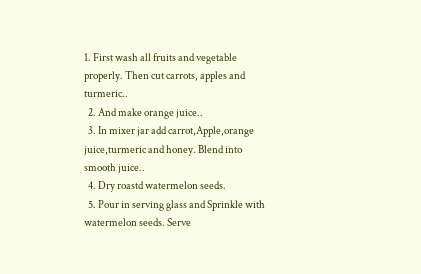1. First wash all fruits and vegetable properly. Then cut carrots, apples and turmeric..
  2. And make orange juice..
  3. In mixer jar add carrot,Apple,orange juice,turmeric and honey. Blend into smooth juice..
  4. Dry roastd watermelon seeds.
  5. Pour in serving glass and Sprinkle with watermelon seeds. Serve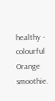healthy - colourful Orange smoothie.